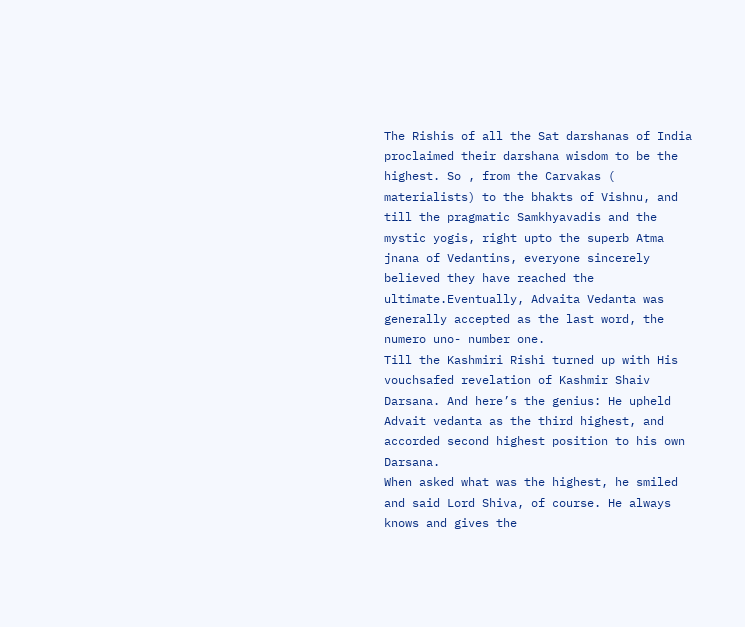The Rishis of all the Sat darshanas of India proclaimed their darshana wisdom to be the highest. So , from the Carvakas ( materialists) to the bhakts of Vishnu, and till the pragmatic Samkhyavadis and the mystic yogis, right upto the superb Atma jnana of Vedantins, everyone sincerely believed they have reached the ultimate.Eventually, Advaita Vedanta was generally accepted as the last word, the numero uno- number one.
Till the Kashmiri Rishi turned up with His vouchsafed revelation of Kashmir Shaiv Darsana. And here’s the genius: He upheld Advait vedanta as the third highest, and accorded second highest position to his own Darsana.
When asked what was the highest, he smiled and said Lord Shiva, of course. He always knows and gives the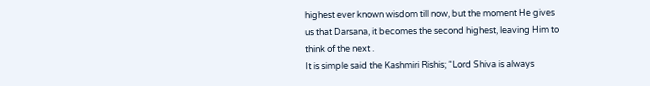highest ever known wisdom till now, but the moment He gives us that Darsana, it becomes the second highest, leaving Him to think of the next .
It is simple said the Kashmiri Rishis; “Lord Shiva is always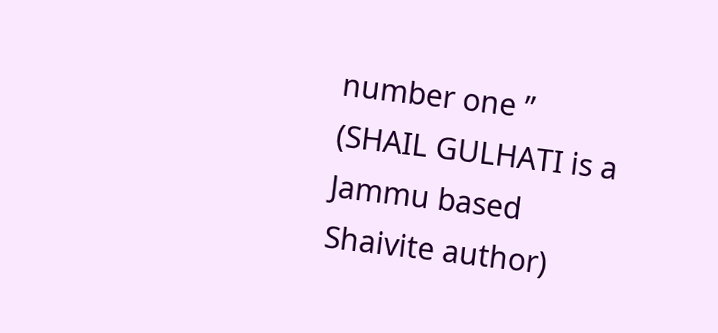number one ”
(SHAIL GULHATI is a Jammu based Shaivite author)